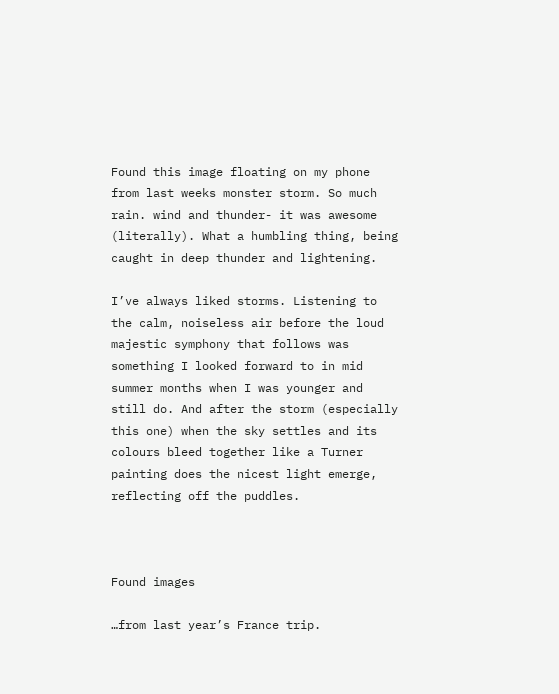Found this image floating on my phone from last weeks monster storm. So much rain. wind and thunder- it was awesome (literally). What a humbling thing, being caught in deep thunder and lightening.

I’ve always liked storms. Listening to the calm, noiseless air before the loud majestic symphony that follows was something I looked forward to in mid summer months when I was younger and still do. And after the storm (especially this one) when the sky settles and its colours bleed together like a Turner painting does the nicest light emerge, reflecting off the puddles.



Found images

…from last year’s France trip.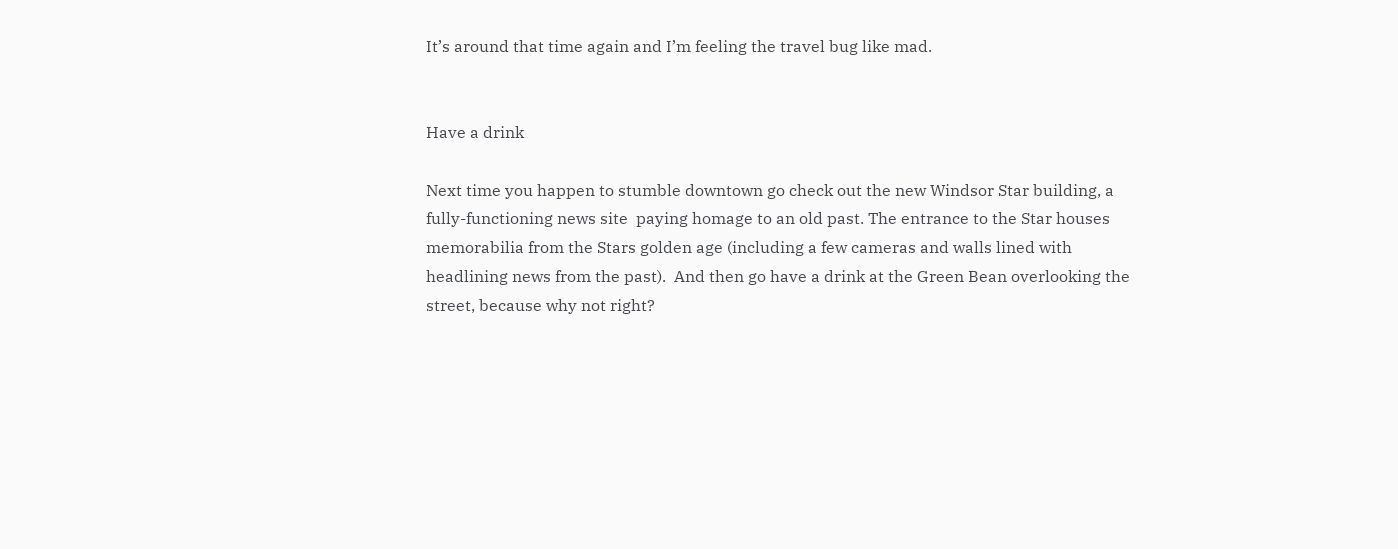It’s around that time again and I’m feeling the travel bug like mad.


Have a drink

Next time you happen to stumble downtown go check out the new Windsor Star building, a fully-functioning news site  paying homage to an old past. The entrance to the Star houses memorabilia from the Stars golden age (including a few cameras and walls lined with headlining news from the past).  And then go have a drink at the Green Bean overlooking the street, because why not right?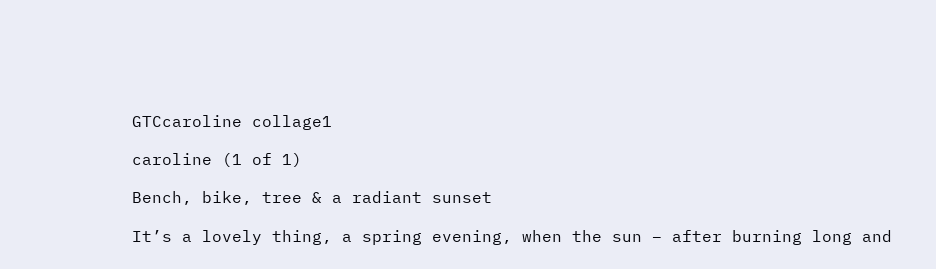GTCcaroline collage1

caroline (1 of 1)

Bench, bike, tree & a radiant sunset

It’s a lovely thing, a spring evening, when the sun – after burning long and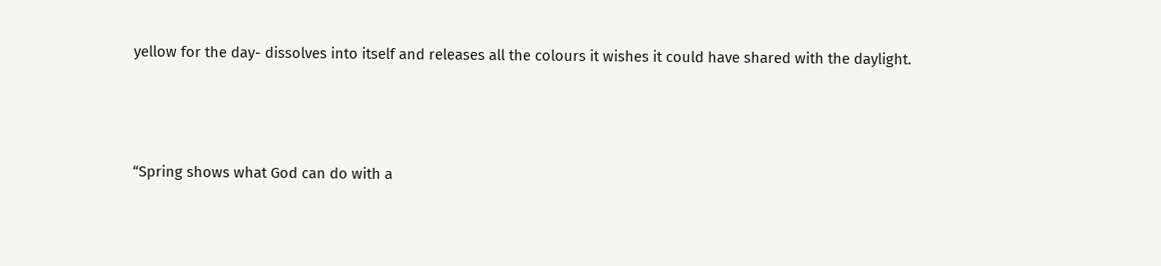yellow for the day- dissolves into itself and releases all the colours it wishes it could have shared with the daylight.



“Spring shows what God can do with a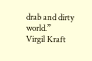drab and dirty world.”
Virgil Kraft